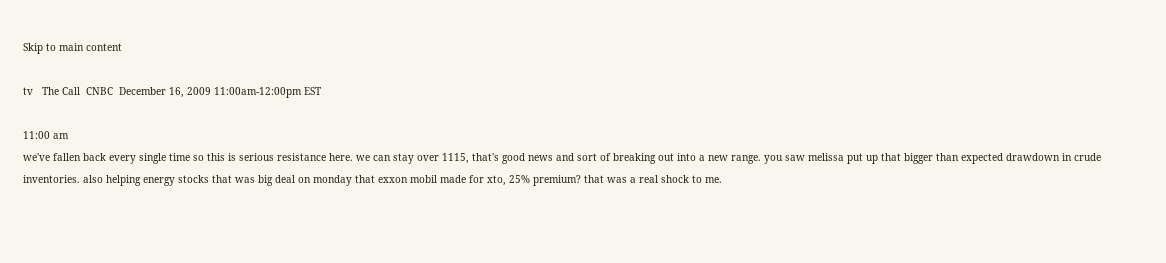Skip to main content

tv   The Call  CNBC  December 16, 2009 11:00am-12:00pm EST

11:00 am
we've fallen back every single time so this is serious resistance here. we can stay over 1115, that's good news and sort of breaking out into a new range. you saw melissa put up that bigger than expected drawdown in crude inventories. also helping energy stocks that was big deal on monday that exxon mobil made for xto, 25% premium? that was a real shock to me.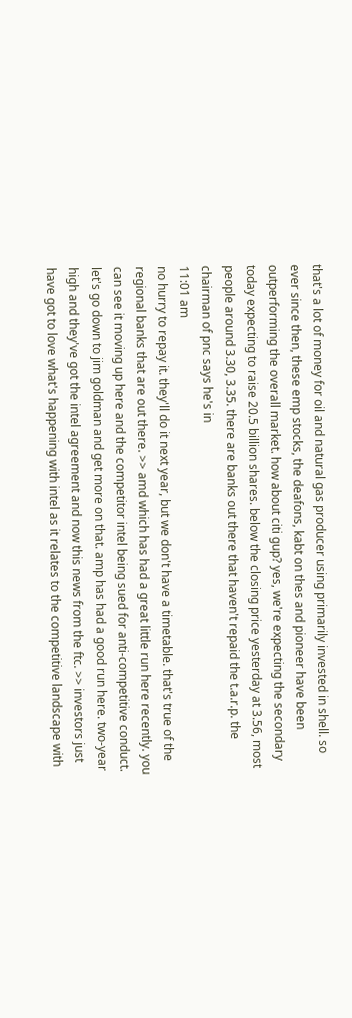that's a lot of money for oil and natural gas producer using primarily invested in shell. so ever since then, these emp stocks, the deafons, kabt on thes and pioneer have been outperforming the overall market. how about citi gup? yes, we're expecting the secondary today expecting to raise 20.5 billion shares. below the closing price yesterday at 3.56, most people around 3.30, 3.35. there are banks out there that haven't repaid the t.a.r.p. the chairman of pnc says he's in
11:01 am
no hurry to repay it. they'll do it next year, but we don't have a timetable. that's true of the regional banks that are out there. >> amd which has had a great little run here recently. you can see it moving up here and the competitor intel being sued for anti-competitive conduct. let's go down to jim goldman and get more on that. amp has had a good run here. two-year high and they've got the intel agreement and now this news from the ftc. >> investors just have got to love what's happening with intel as it relates to the competitive landscape with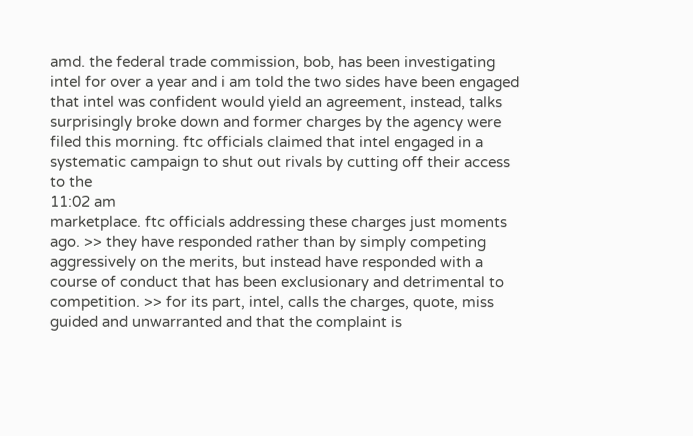amd. the federal trade commission, bob, has been investigating intel for over a year and i am told the two sides have been engaged that intel was confident would yield an agreement, instead, talks surprisingly broke down and former charges by the agency were filed this morning. ftc officials claimed that intel engaged in a systematic campaign to shut out rivals by cutting off their access to the
11:02 am
marketplace. ftc officials addressing these charges just moments ago. >> they have responded rather than by simply competing aggressively on the merits, but instead have responded with a course of conduct that has been exclusionary and detrimental to competition. >> for its part, intel, calls the charges, quote, miss guided and unwarranted and that the complaint is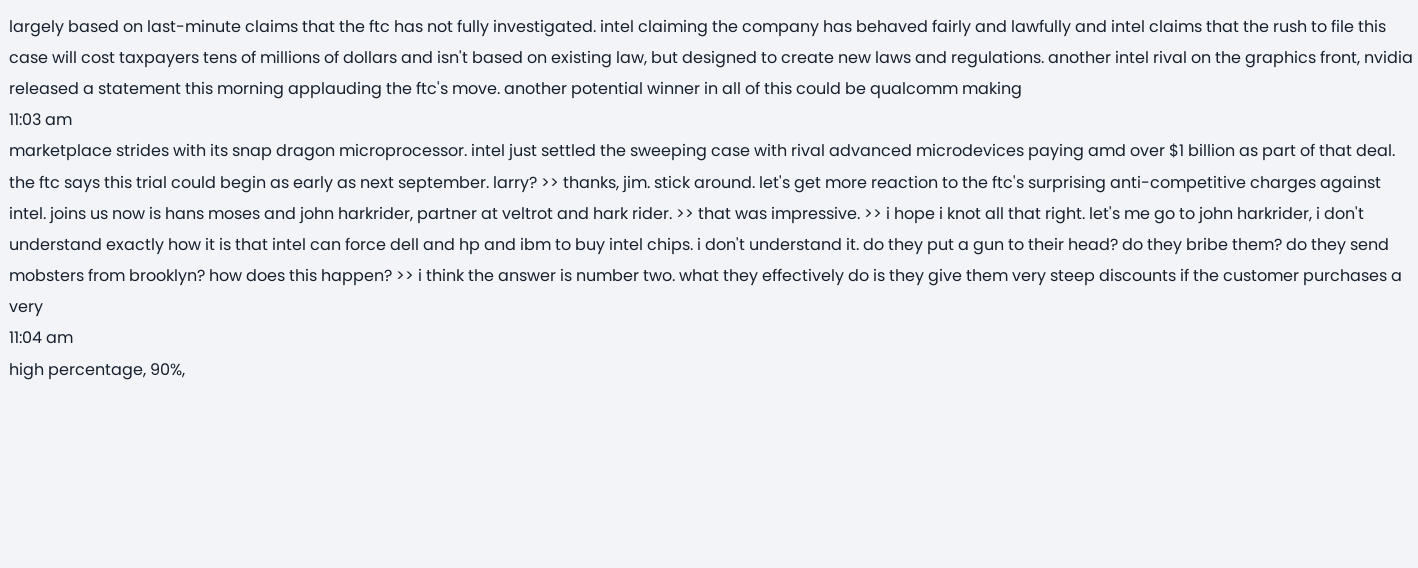largely based on last-minute claims that the ftc has not fully investigated. intel claiming the company has behaved fairly and lawfully and intel claims that the rush to file this case will cost taxpayers tens of millions of dollars and isn't based on existing law, but designed to create new laws and regulations. another intel rival on the graphics front, nvidia released a statement this morning applauding the ftc's move. another potential winner in all of this could be qualcomm making
11:03 am
marketplace strides with its snap dragon microprocessor. intel just settled the sweeping case with rival advanced microdevices paying amd over $1 billion as part of that deal. the ftc says this trial could begin as early as next september. larry? >> thanks, jim. stick around. let's get more reaction to the ftc's surprising anti-competitive charges against intel. joins us now is hans moses and john harkrider, partner at veltrot and hark rider. >> that was impressive. >> i hope i knot all that right. let's me go to john harkrider, i don't understand exactly how it is that intel can force dell and hp and ibm to buy intel chips. i don't understand it. do they put a gun to their head? do they bribe them? do they send mobsters from brooklyn? how does this happen? >> i think the answer is number two. what they effectively do is they give them very steep discounts if the customer purchases a very
11:04 am
high percentage, 90%,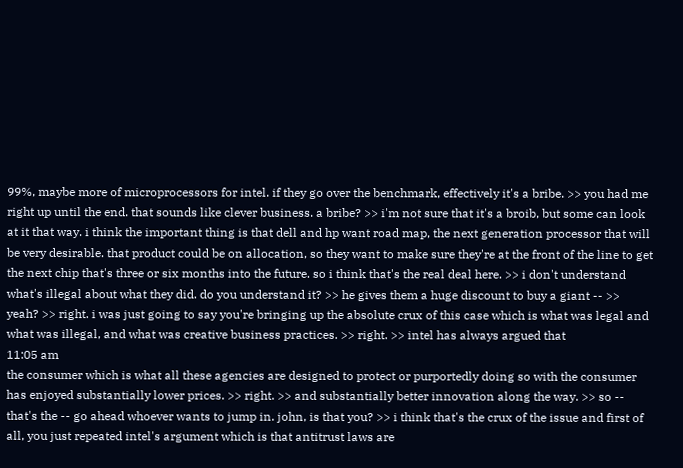99%, maybe more of microprocessors for intel. if they go over the benchmark, effectively it's a bribe. >> you had me right up until the end. that sounds like clever business. a bribe? >> i'm not sure that it's a broib, but some can look at it that way. i think the important thing is that dell and hp want road map, the next generation processor that will be very desirable. that product could be on allocation, so they want to make sure they're at the front of the line to get the next chip that's three or six months into the future. so i think that's the real deal here. >> i don't understand what's illegal about what they did. do you understand it? >> he gives them a huge discount to buy a giant -- >> yeah? >> right. i was just going to say you're bringing up the absolute crux of this case which is what was legal and what was illegal, and what was creative business practices. >> right. >> intel has always argued that
11:05 am
the consumer which is what all these agencies are designed to protect or purportedly doing so with the consumer has enjoyed substantially lower prices. >> right. >> and substantially better innovation along the way. >> so -- that's the -- go ahead whoever wants to jump in. john, is that you? >> i think that's the crux of the issue and first of all, you just repeated intel's argument which is that antitrust laws are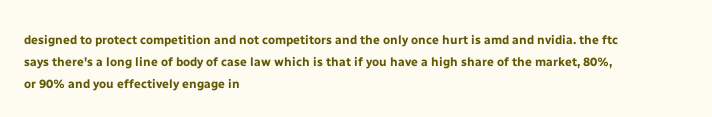designed to protect competition and not competitors and the only once hurt is amd and nvidia. the ftc says there's a long line of body of case law which is that if you have a high share of the market, 80%, or 90% and you effectively engage in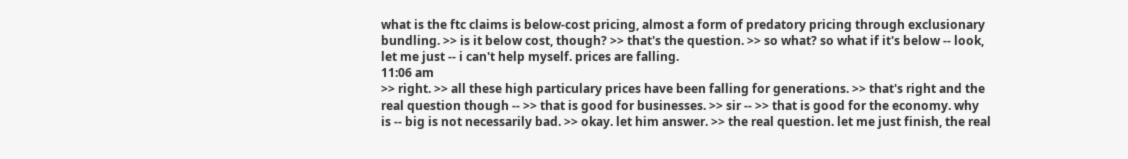what is the ftc claims is below-cost pricing, almost a form of predatory pricing through exclusionary bundling. >> is it below cost, though? >> that's the question. >> so what? so what if it's below -- look, let me just -- i can't help myself. prices are falling.
11:06 am
>> right. >> all these high particulary prices have been falling for generations. >> that's right and the real question though -- >> that is good for businesses. >> sir -- >> that is good for the economy. why is -- big is not necessarily bad. >> okay. let him answer. >> the real question. let me just finish, the real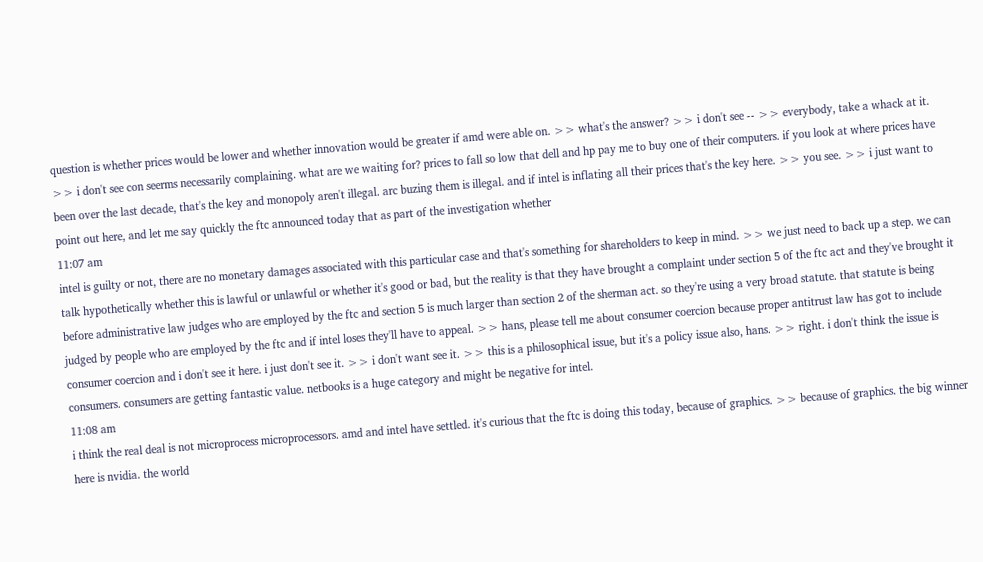question is whether prices would be lower and whether innovation would be greater if amd were able on. >> what's the answer? >> i don't see -- >> everybody, take a whack at it. >> i don't see con seerms necessarily complaining. what are we waiting for? prices to fall so low that dell and hp pay me to buy one of their computers. if you look at where prices have been over the last decade, that's the key and monopoly aren't illegal. arc buzing them is illegal. and if intel is inflating all their prices that's the key here. >> you see. >> i just want to point out here, and let me say quickly the ftc announced today that as part of the investigation whether
11:07 am
intel is guilty or not, there are no monetary damages associated with this particular case and that's something for shareholders to keep in mind. >> we just need to back up a step. we can talk hypothetically whether this is lawful or unlawful or whether it's good or bad, but the reality is that they have brought a complaint under section 5 of the ftc act and they've brought it before administrative law judges who are employed by the ftc and section 5 is much larger than section 2 of the sherman act. so they're using a very broad statute. that statute is being judged by people who are employed by the ftc and if intel loses they'll have to appeal. >> hans, please tell me about consumer coercion because proper antitrust law has got to include consumer coercion and i don't see it here. i just don't see it. >> i don't want see it. >> this is a philosophical issue, but it's a policy issue also, hans. >> right. i don't think the issue is consumers. consumers are getting fantastic value. netbooks is a huge category and might be negative for intel.
11:08 am
i think the real deal is not microprocess microprocessors. amd and intel have settled. it's curious that the ftc is doing this today, because of graphics. >> because of graphics. the big winner here is nvidia. the world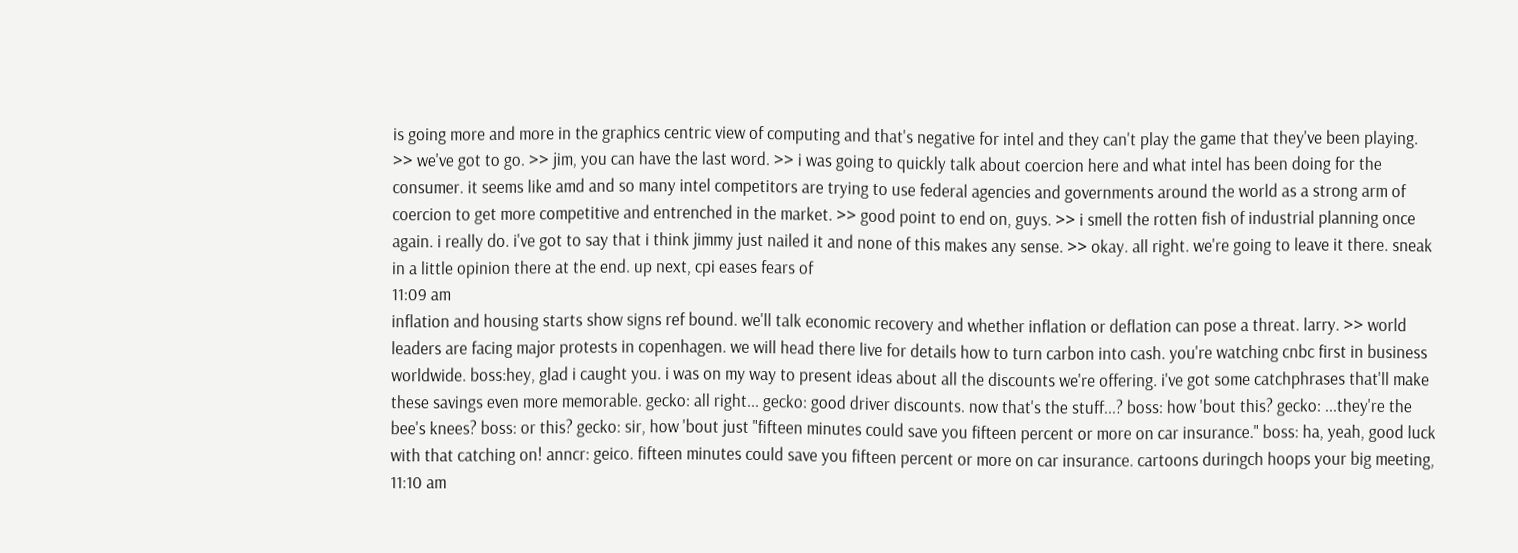is going more and more in the graphics centric view of computing and that's negative for intel and they can't play the game that they've been playing. >> we've got to go. >> jim, you can have the last word. >> i was going to quickly talk about coercion here and what intel has been doing for the consumer. it seems like amd and so many intel competitors are trying to use federal agencies and governments around the world as a strong arm of coercion to get more competitive and entrenched in the market. >> good point to end on, guys. >> i smell the rotten fish of industrial planning once again. i really do. i've got to say that i think jimmy just nailed it and none of this makes any sense. >> okay. all right. we're going to leave it there. sneak in a little opinion there at the end. up next, cpi eases fears of
11:09 am
inflation and housing starts show signs ref bound. we'll talk economic recovery and whether inflation or deflation can pose a threat. larry. >> world leaders are facing major protests in copenhagen. we will head there live for details how to turn carbon into cash. you're watching cnbc first in business worldwide. boss:hey, glad i caught you. i was on my way to present ideas about all the discounts we're offering. i've got some catchphrases that'll make these savings even more memorable. gecko: all right... gecko: good driver discounts. now that's the stuff...? boss: how 'bout this? gecko: ...they're the bee's knees? boss: or this? gecko: sir, how 'bout just "fifteen minutes could save you fifteen percent or more on car insurance." boss: ha, yeah, good luck with that catching on! anncr: geico. fifteen minutes could save you fifteen percent or more on car insurance. cartoons duringch hoops your big meeting,
11:10 am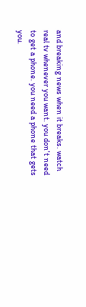and breaking news when it breaks. watch real tv whenever you want. you don't need to get a phone. you need a phone that gets you.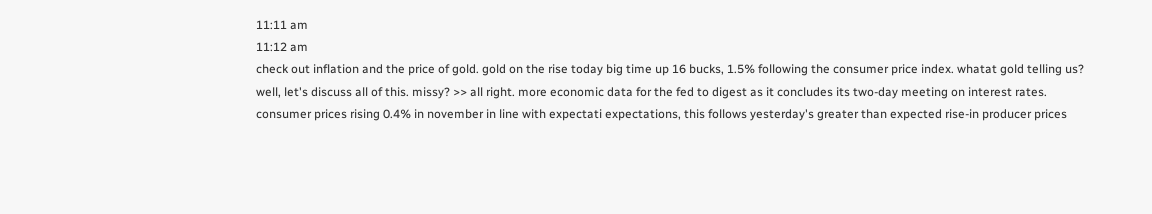11:11 am
11:12 am
check out inflation and the price of gold. gold on the rise today big time up 16 bucks, 1.5% following the consumer price index. whatat gold telling us? well, let's discuss all of this. missy? >> all right. more economic data for the fed to digest as it concludes its two-day meeting on interest rates. consumer prices rising 0.4% in november in line with expectati expectations, this follows yesterday's greater than expected rise-in producer prices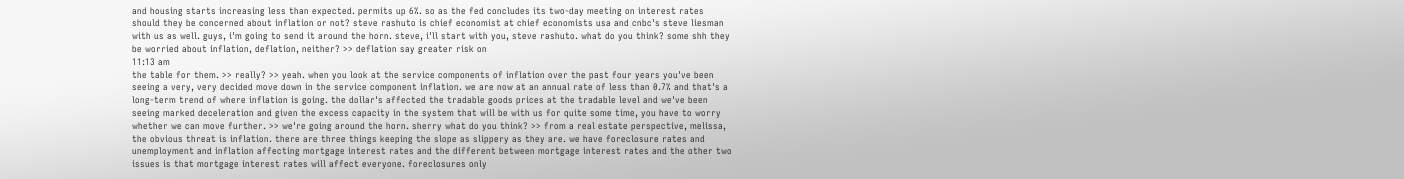and housing starts increasing less than expected. permits up 6%. so as the fed concludes its two-day meeting on interest rates should they be concerned about inflation or not? steve rashuto is chief economist at chief economists usa and cnbc's steve liesman with us as well. guys, i'm going to send it around the horn. steve, i'll start with you, steve rashuto. what do you think? some shh they be worried about inflation, deflation, neither? >> deflation say greater risk on
11:13 am
the table for them. >> really? >> yeah. when you look at the service components of inflation over the past four years you've been seeing a very, very decided move down in the service component inflation. we are now at an annual rate of less than 0.7% and that's a long-term trend of where inflation is going. the dollar's affected the tradable goods prices at the tradable level and we've been seeing marked deceleration and given the excess capacity in the system that will be with us for quite some time, you have to worry whether we can move further. >> we're going around the horn. sherry what do you think? >> from a real estate perspective, melissa, the obvious threat is inflation. there are three things keeping the slope as slippery as they are. we have foreclosure rates and unemployment and inflation affecting mortgage interest rates and the different between mortgage interest rates and the other two issues is that mortgage interest rates will affect everyone. foreclosures only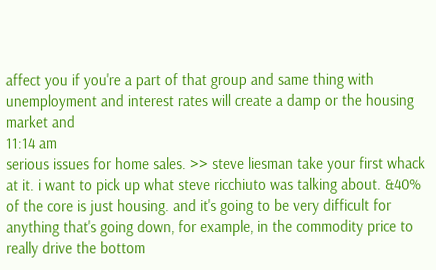affect you if you're a part of that group and same thing with unemployment and interest rates will create a damp or the housing market and
11:14 am
serious issues for home sales. >> steve liesman take your first whack at it. i want to pick up what steve ricchiuto was talking about. &40% of the core is just housing. and it's going to be very difficult for anything that's going down, for example, in the commodity price to really drive the bottom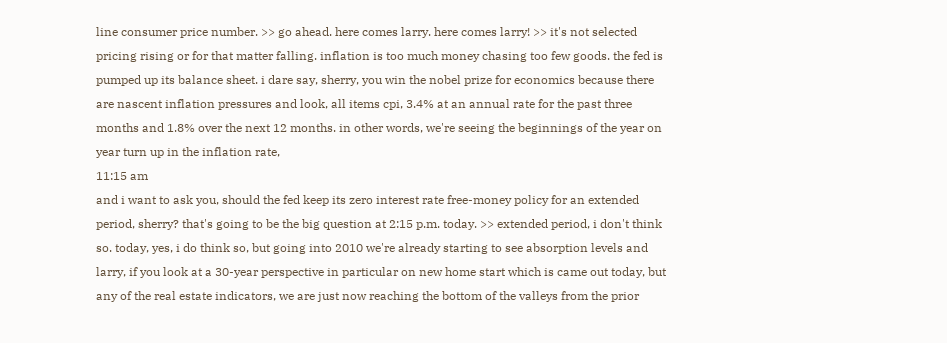line consumer price number. >> go ahead. here comes larry. here comes larry! >> it's not selected pricing rising or for that matter falling. inflation is too much money chasing too few goods. the fed is pumped up its balance sheet. i dare say, sherry, you win the nobel prize for economics because there are nascent inflation pressures and look, all items cpi, 3.4% at an annual rate for the past three months and 1.8% over the next 12 months. in other words, we're seeing the beginnings of the year on year turn up in the inflation rate,
11:15 am
and i want to ask you, should the fed keep its zero interest rate free-money policy for an extended period, sherry? that's going to be the big question at 2:15 p.m. today. >> extended period, i don't think so. today, yes, i do think so, but going into 2010 we're already starting to see absorption levels and larry, if you look at a 30-year perspective in particular on new home start which is came out today, but any of the real estate indicators, we are just now reaching the bottom of the valleys from the prior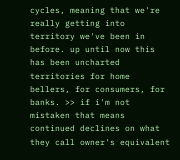cycles, meaning that we're really getting into territory we've been in before. up until now this has been uncharted territories for home bellers, for consumers, for banks. >> if i'm not mistaken that means continued declines on what they call owner's equivalent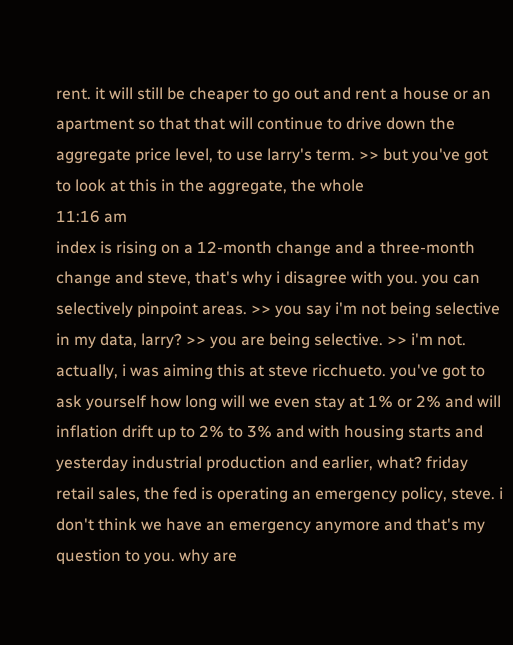rent. it will still be cheaper to go out and rent a house or an apartment so that that will continue to drive down the aggregate price level, to use larry's term. >> but you've got to look at this in the aggregate, the whole
11:16 am
index is rising on a 12-month change and a three-month change and steve, that's why i disagree with you. you can selectively pinpoint areas. >> you say i'm not being selective in my data, larry? >> you are being selective. >> i'm not. actually, i was aiming this at steve ricchueto. you've got to ask yourself how long will we even stay at 1% or 2% and will inflation drift up to 2% to 3% and with housing starts and yesterday industrial production and earlier, what? friday retail sales, the fed is operating an emergency policy, steve. i don't think we have an emergency anymore and that's my question to you. why are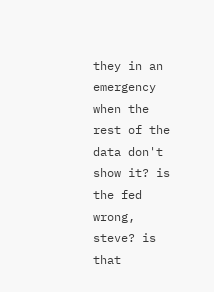they in an emergency when the rest of the data don't show it? is the fed wrong, steve? is that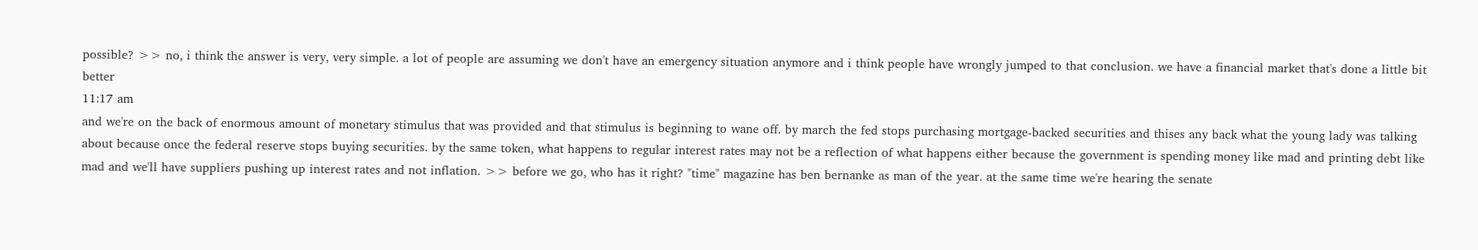possible? >> no, i think the answer is very, very simple. a lot of people are assuming we don't have an emergency situation anymore and i think people have wrongly jumped to that conclusion. we have a financial market that's done a little bit better
11:17 am
and we're on the back of enormous amount of monetary stimulus that was provided and that stimulus is beginning to wane off. by march the fed stops purchasing mortgage-backed securities and thises any back what the young lady was talking about because once the federal reserve stops buying securities. by the same token, what happens to regular interest rates may not be a reflection of what happens either because the government is spending money like mad and printing debt like mad and we'll have suppliers pushing up interest rates and not inflation. >> before we go, who has it right? "time" magazine has ben bernanke as man of the year. at the same time we're hearing the senate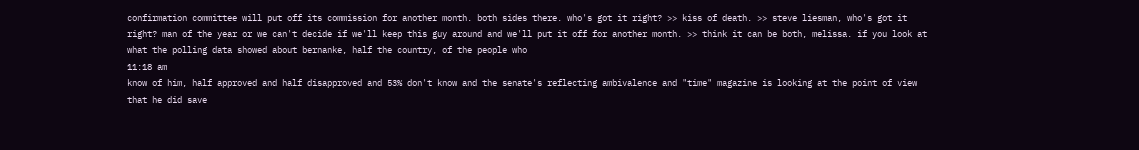confirmation committee will put off its commission for another month. both sides there. who's got it right? >> kiss of death. >> steve liesman, who's got it right? man of the year or we can't decide if we'll keep this guy around and we'll put it off for another month. >> think it can be both, melissa. if you look at what the polling data showed about bernanke, half the country, of the people who
11:18 am
know of him, half approved and half disapproved and 53% don't know and the senate's reflecting ambivalence and "time" magazine is looking at the point of view that he did save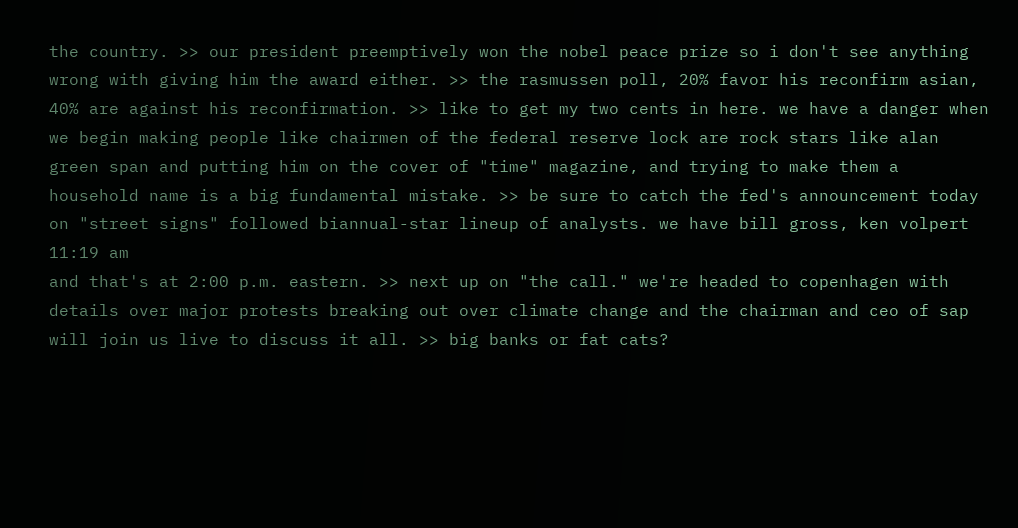the country. >> our president preemptively won the nobel peace prize so i don't see anything wrong with giving him the award either. >> the rasmussen poll, 20% favor his reconfirm asian, 40% are against his reconfirmation. >> like to get my two cents in here. we have a danger when we begin making people like chairmen of the federal reserve lock are rock stars like alan green span and putting him on the cover of "time" magazine, and trying to make them a household name is a big fundamental mistake. >> be sure to catch the fed's announcement today on "street signs" followed biannual-star lineup of analysts. we have bill gross, ken volpert
11:19 am
and that's at 2:00 p.m. eastern. >> next up on "the call." we're headed to copenhagen with details over major protests breaking out over climate change and the chairman and ceo of sap will join us live to discuss it all. >> big banks or fat cats?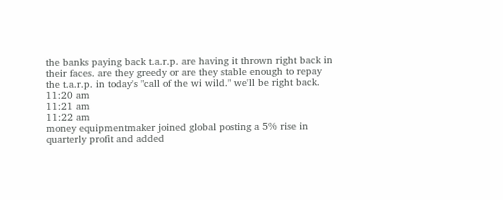the banks paying back t.a.r.p. are having it thrown right back in their faces. are they greedy or are they stable enough to repay the t.a.r.p. in today's "call of the wi wild." we'll be right back.
11:20 am
11:21 am
11:22 am
money equipmentmaker joined global posting a 5% rise in quarterly profit and added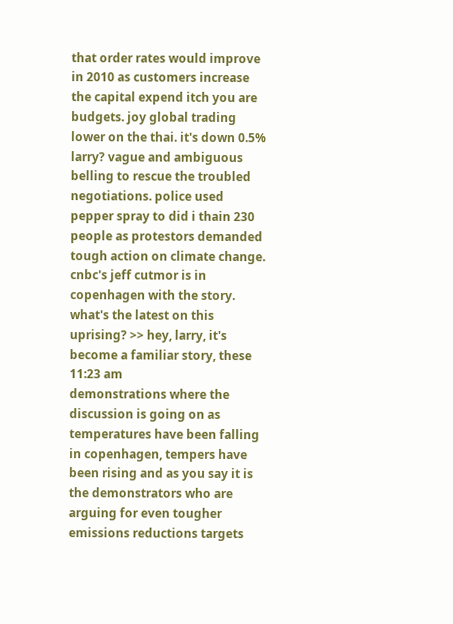that order rates would improve in 2010 as customers increase the capital expend itch you are budgets. joy global trading lower on the thai. it's down 0.5% larry? vague and ambiguous belling to rescue the troubled negotiations. police used pepper spray to did i thain 230 people as protestors demanded tough action on climate change. cnbc's jeff cutmor is in copenhagen with the story. what's the latest on this uprising? >> hey, larry, it's become a familiar story, these
11:23 am
demonstrations where the discussion is going on as temperatures have been falling in copenhagen, tempers have been rising and as you say it is the demonstrators who are arguing for even tougher emissions reductions targets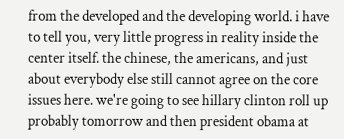from the developed and the developing world. i have to tell you, very little progress in reality inside the center itself. the chinese, the americans, and just about everybody else still cannot agree on the core issues here. we're going to see hillary clinton roll up probably tomorrow and then president obama at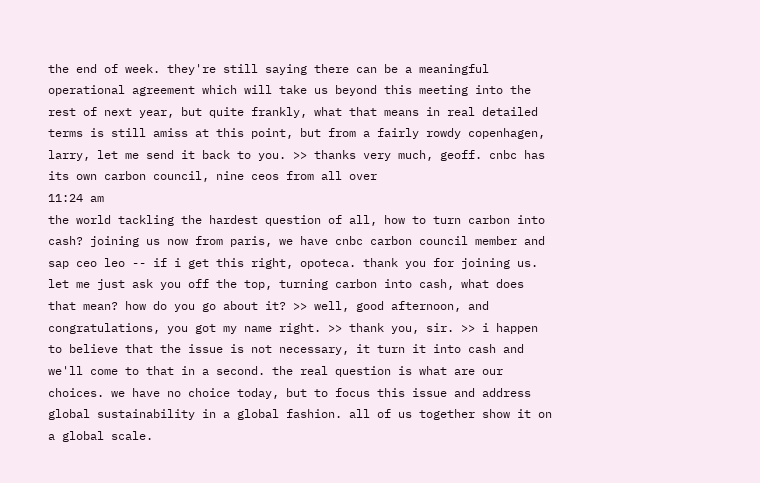the end of week. they're still saying there can be a meaningful operational agreement which will take us beyond this meeting into the rest of next year, but quite frankly, what that means in real detailed terms is still amiss at this point, but from a fairly rowdy copenhagen, larry, let me send it back to you. >> thanks very much, geoff. cnbc has its own carbon council, nine ceos from all over
11:24 am
the world tackling the hardest question of all, how to turn carbon into cash? joining us now from paris, we have cnbc carbon council member and sap ceo leo -- if i get this right, opoteca. thank you for joining us. let me just ask you off the top, turning carbon into cash, what does that mean? how do you go about it? >> well, good afternoon, and congratulations, you got my name right. >> thank you, sir. >> i happen to believe that the issue is not necessary, it turn it into cash and we'll come to that in a second. the real question is what are our choices. we have no choice today, but to focus this issue and address global sustainability in a global fashion. all of us together show it on a global scale.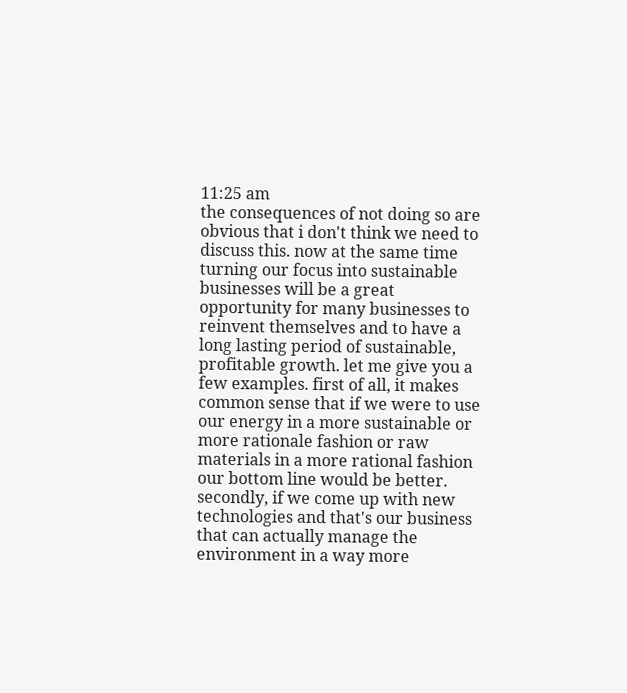11:25 am
the consequences of not doing so are obvious that i don't think we need to discuss this. now at the same time turning our focus into sustainable businesses will be a great opportunity for many businesses to reinvent themselves and to have a long lasting period of sustainable, profitable growth. let me give you a few examples. first of all, it makes common sense that if we were to use our energy in a more sustainable or more rationale fashion or raw materials in a more rational fashion our bottom line would be better. secondly, if we come up with new technologies and that's our business that can actually manage the environment in a way more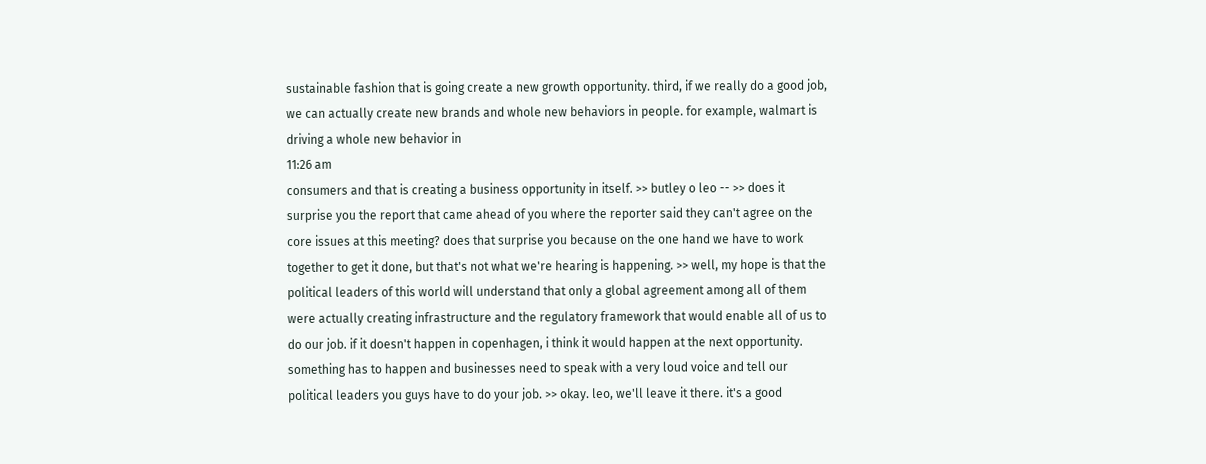sustainable fashion that is going create a new growth opportunity. third, if we really do a good job, we can actually create new brands and whole new behaviors in people. for example, walmart is driving a whole new behavior in
11:26 am
consumers and that is creating a business opportunity in itself. >> butley o leo -- >> does it surprise you the report that came ahead of you where the reporter said they can't agree on the core issues at this meeting? does that surprise you because on the one hand we have to work together to get it done, but that's not what we're hearing is happening. >> well, my hope is that the political leaders of this world will understand that only a global agreement among all of them were actually creating infrastructure and the regulatory framework that would enable all of us to do our job. if it doesn't happen in copenhagen, i think it would happen at the next opportunity. something has to happen and businesses need to speak with a very loud voice and tell our political leaders you guys have to do your job. >> okay. leo, we'll leave it there. it's a good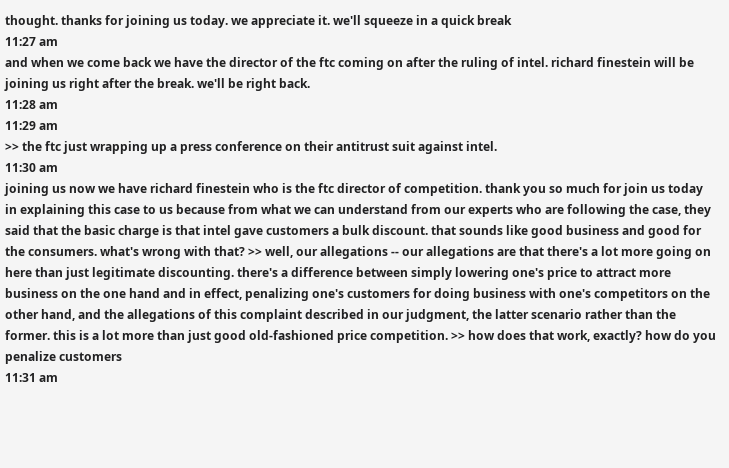thought. thanks for joining us today. we appreciate it. we'll squeeze in a quick break
11:27 am
and when we come back we have the director of the ftc coming on after the ruling of intel. richard finestein will be joining us right after the break. we'll be right back.
11:28 am
11:29 am
>> the ftc just wrapping up a press conference on their antitrust suit against intel.
11:30 am
joining us now we have richard finestein who is the ftc director of competition. thank you so much for join us today in explaining this case to us because from what we can understand from our experts who are following the case, they said that the basic charge is that intel gave customers a bulk discount. that sounds like good business and good for the consumers. what's wrong with that? >> well, our allegations -- our allegations are that there's a lot more going on here than just legitimate discounting. there's a difference between simply lowering one's price to attract more business on the one hand and in effect, penalizing one's customers for doing business with one's competitors on the other hand, and the allegations of this complaint described in our judgment, the latter scenario rather than the former. this is a lot more than just good old-fashioned price competition. >> how does that work, exactly? how do you penalize customers
11:31 am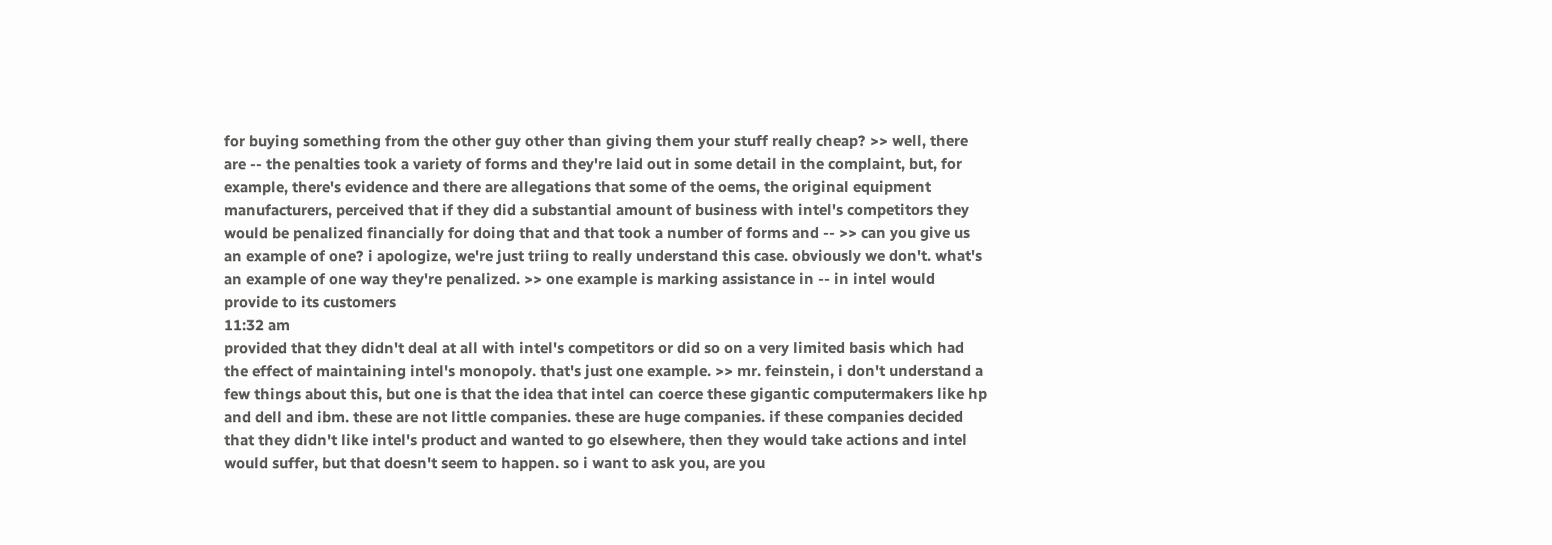for buying something from the other guy other than giving them your stuff really cheap? >> well, there are -- the penalties took a variety of forms and they're laid out in some detail in the complaint, but, for example, there's evidence and there are allegations that some of the oems, the original equipment manufacturers, perceived that if they did a substantial amount of business with intel's competitors they would be penalized financially for doing that and that took a number of forms and -- >> can you give us an example of one? i apologize, we're just triing to really understand this case. obviously we don't. what's an example of one way they're penalized. >> one example is marking assistance in -- in intel would provide to its customers
11:32 am
provided that they didn't deal at all with intel's competitors or did so on a very limited basis which had the effect of maintaining intel's monopoly. that's just one example. >> mr. feinstein, i don't understand a few things about this, but one is that the idea that intel can coerce these gigantic computermakers like hp and dell and ibm. these are not little companies. these are huge companies. if these companies decided that they didn't like intel's product and wanted to go elsewhere, then they would take actions and intel would suffer, but that doesn't seem to happen. so i want to ask you, are you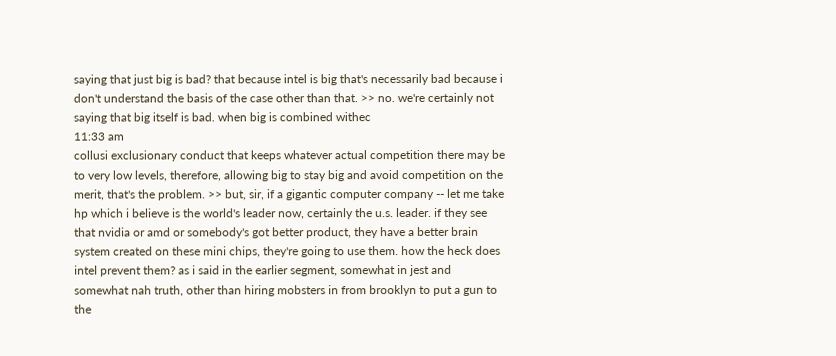saying that just big is bad? that because intel is big that's necessarily bad because i don't understand the basis of the case other than that. >> no. we're certainly not saying that big itself is bad. when big is combined withec
11:33 am
collusi exclusionary conduct that keeps whatever actual competition there may be to very low levels, therefore, allowing big to stay big and avoid competition on the merit, that's the problem. >> but, sir, if a gigantic computer company -- let me take hp which i believe is the world's leader now, certainly the u.s. leader. if they see that nvidia or amd or somebody's got better product, they have a better brain system created on these mini chips, they're going to use them. how the heck does intel prevent them? as i said in the earlier segment, somewhat in jest and somewhat nah truth, other than hiring mobsters in from brooklyn to put a gun to the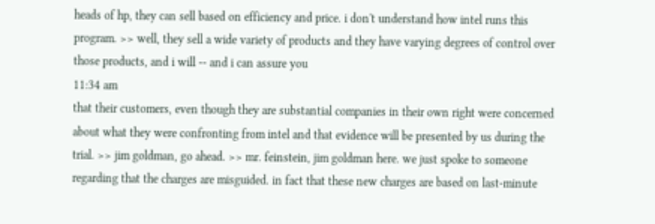heads of hp, they can sell based on efficiency and price. i don't understand how intel runs this program. >> well, they sell a wide variety of products and they have varying degrees of control over those products, and i will -- and i can assure you
11:34 am
that their customers, even though they are substantial companies in their own right were concerned about what they were confronting from intel and that evidence will be presented by us during the trial. >> jim goldman, go ahead. >> mr. feinstein, jim goldman here. we just spoke to someone regarding that the charges are misguided. in fact that these new charges are based on last-minute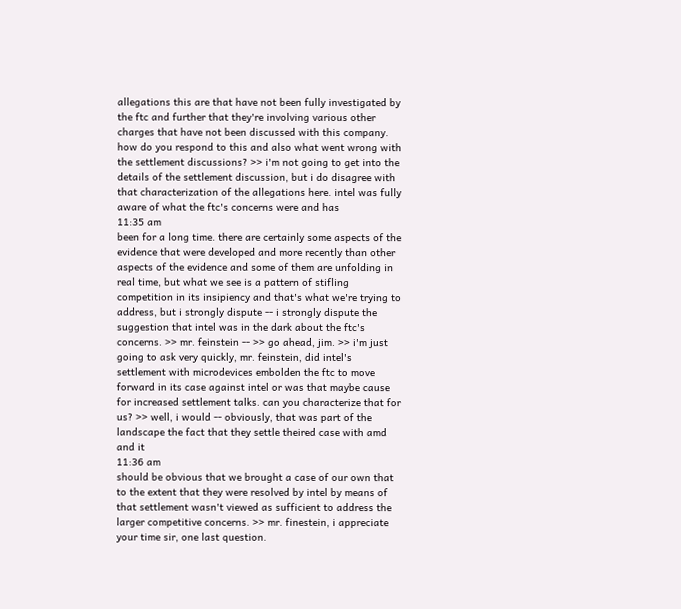allegations this are that have not been fully investigated by the ftc and further that they're involving various other charges that have not been discussed with this company. how do you respond to this and also what went wrong with the settlement discussions? >> i'm not going to get into the details of the settlement discussion, but i do disagree with that characterization of the allegations here. intel was fully aware of what the ftc's concerns were and has
11:35 am
been for a long time. there are certainly some aspects of the evidence that were developed and more recently than other aspects of the evidence and some of them are unfolding in real time, but what we see is a pattern of stifling competition in its insipiency and that's what we're trying to address, but i strongly dispute -- i strongly dispute the suggestion that intel was in the dark about the ftc's concerns. >> mr. feinstein -- >> go ahead, jim. >> i'm just going to ask very quickly, mr. feinstein, did intel's settlement with microdevices embolden the ftc to move forward in its case against intel or was that maybe cause for increased settlement talks. can you characterize that for us? >> well, i would -- obviously, that was part of the landscape the fact that they settle theired case with amd and it
11:36 am
should be obvious that we brought a case of our own that to the extent that they were resolved by intel by means of that settlement wasn't viewed as sufficient to address the larger competitive concerns. >> mr. finestein, i appreciate your time sir, one last question.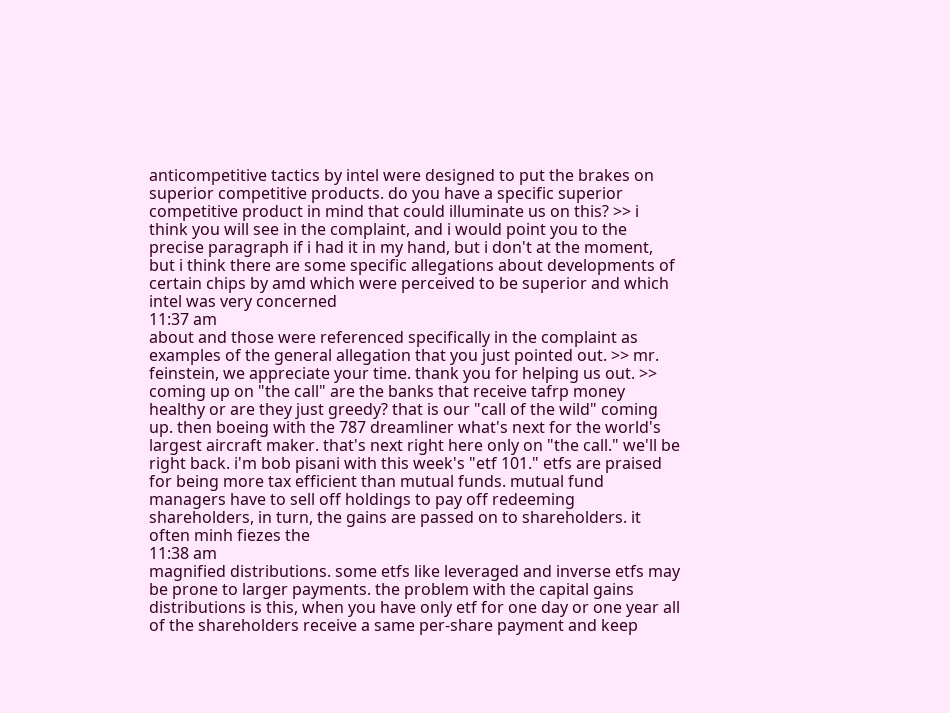anticompetitive tactics by intel were designed to put the brakes on superior competitive products. do you have a specific superior competitive product in mind that could illuminate us on this? >> i think you will see in the complaint, and i would point you to the precise paragraph if i had it in my hand, but i don't at the moment, but i think there are some specific allegations about developments of certain chips by amd which were perceived to be superior and which intel was very concerned
11:37 am
about and those were referenced specifically in the complaint as examples of the general allegation that you just pointed out. >> mr. feinstein, we appreciate your time. thank you for helping us out. >> coming up on "the call" are the banks that receive tafrp money healthy or are they just greedy? that is our "call of the wild" coming up. then boeing with the 787 dreamliner what's next for the world's largest aircraft maker. that's next right here only on "the call." we'll be right back. i'm bob pisani with this week's "etf 101." etfs are praised for being more tax efficient than mutual funds. mutual fund managers have to sell off holdings to pay off redeeming shareholders, in turn, the gains are passed on to shareholders. it often minh fiezes the
11:38 am
magnified distributions. some etfs like leveraged and inverse etfs may be prone to larger payments. the problem with the capital gains distributions is this, when you have only etf for one day or one year all of the shareholders receive a same per-share payment and keep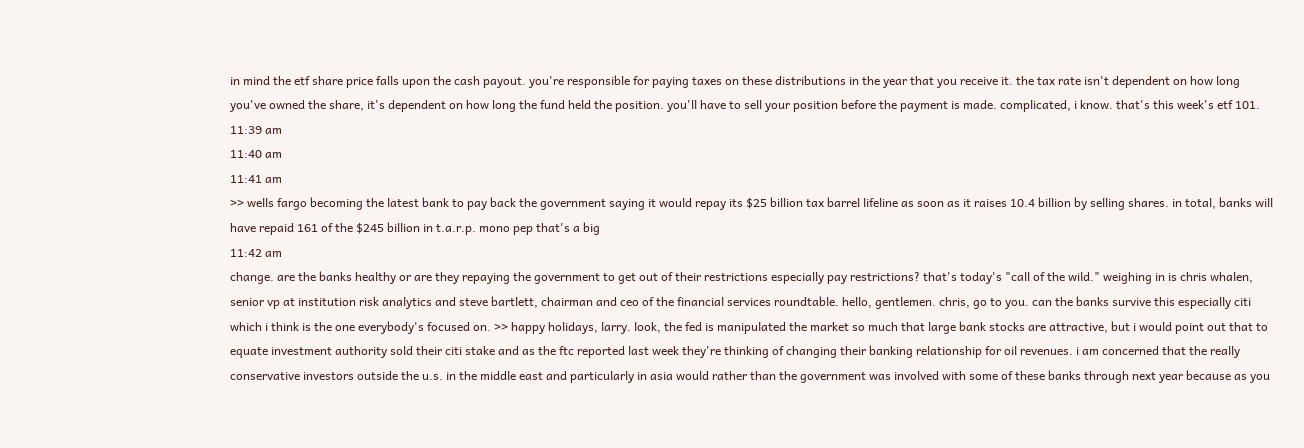in mind the etf share price falls upon the cash payout. you're responsible for paying taxes on these distributions in the year that you receive it. the tax rate isn't dependent on how long you've owned the share, it's dependent on how long the fund held the position. you'll have to sell your position before the payment is made. complicated, i know. that's this week's etf 101.
11:39 am
11:40 am
11:41 am
>> wells fargo becoming the latest bank to pay back the government saying it would repay its $25 billion tax barrel lifeline as soon as it raises 10.4 billion by selling shares. in total, banks will have repaid 161 of the $245 billion in t.a.r.p. mono pep that's a big
11:42 am
change. are the banks healthy or are they repaying the government to get out of their restrictions especially pay restrictions? that's today's "call of the wild." weighing in is chris whalen, senior vp at institution risk analytics and steve bartlett, chairman and ceo of the financial services roundtable. hello, gentlemen. chris, go to you. can the banks survive this especially citi which i think is the one everybody's focused on. >> happy holidays, larry. look, the fed is manipulated the market so much that large bank stocks are attractive, but i would point out that to equate investment authority sold their citi stake and as the ftc reported last week they're thinking of changing their banking relationship for oil revenues. i am concerned that the really conservative investors outside the u.s. in the middle east and particularly in asia would rather than the government was involved with some of these banks through next year because as you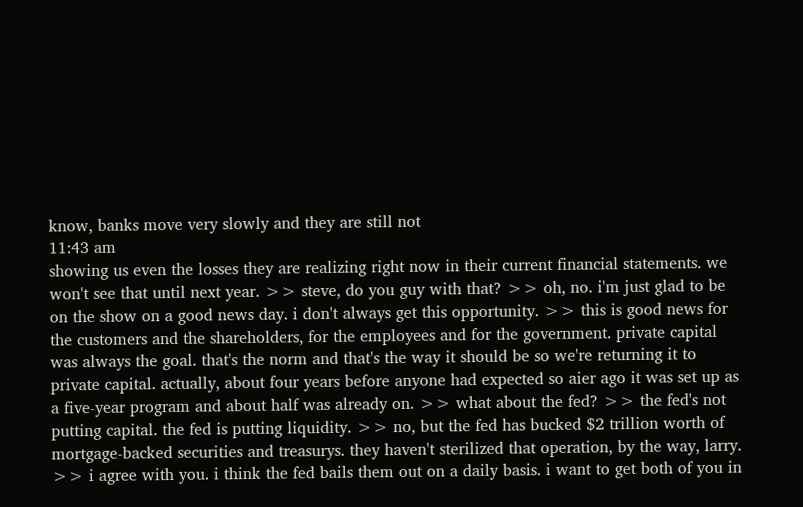know, banks move very slowly and they are still not
11:43 am
showing us even the losses they are realizing right now in their current financial statements. we won't see that until next year. >> steve, do you guy with that? >> oh, no. i'm just glad to be on the show on a good news day. i don't always get this opportunity. >> this is good news for the customers and the shareholders, for the employees and for the government. private capital was always the goal. that's the norm and that's the way it should be so we're returning it to private capital. actually, about four years before anyone had expected so aier ago it was set up as a five-year program and about half was already on. >> what about the fed? >> the fed's not putting capital. the fed is putting liquidity. >> no, but the fed has bucked $2 trillion worth of mortgage-backed securities and treasurys. they haven't sterilized that operation, by the way, larry. >> i agree with you. i think the fed bails them out on a daily basis. i want to get both of you in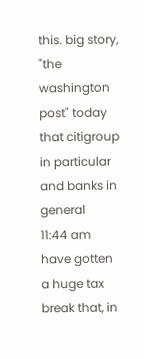this. big story, "the washington post" today that citigroup in particular and banks in general
11:44 am
have gotten a huge tax break that, in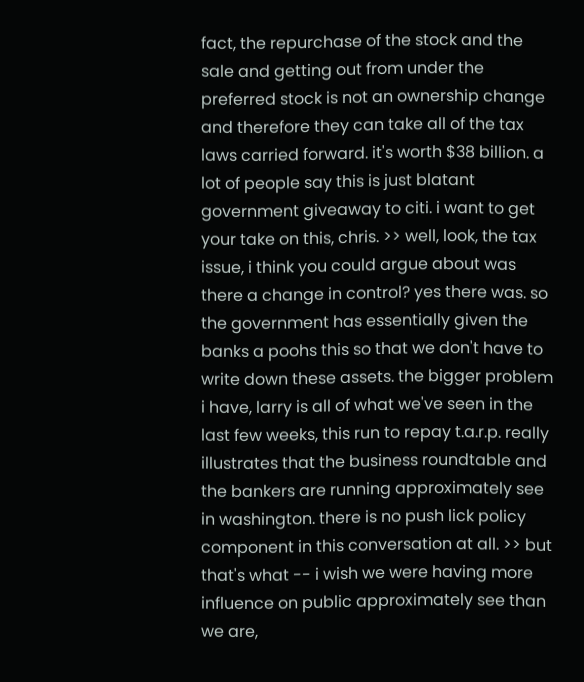fact, the repurchase of the stock and the sale and getting out from under the preferred stock is not an ownership change and therefore they can take all of the tax laws carried forward. it's worth $38 billion. a lot of people say this is just blatant government giveaway to citi. i want to get your take on this, chris. >> well, look, the tax issue, i think you could argue about was there a change in control? yes there was. so the government has essentially given the banks a poohs this so that we don't have to write down these assets. the bigger problem i have, larry is all of what we've seen in the last few weeks, this run to repay t.a.r.p. really illustrates that the business roundtable and the bankers are running approximately see in washington. there is no push lick policy component in this conversation at all. >> but that's what -- i wish we were having more influence on public approximately see than we are,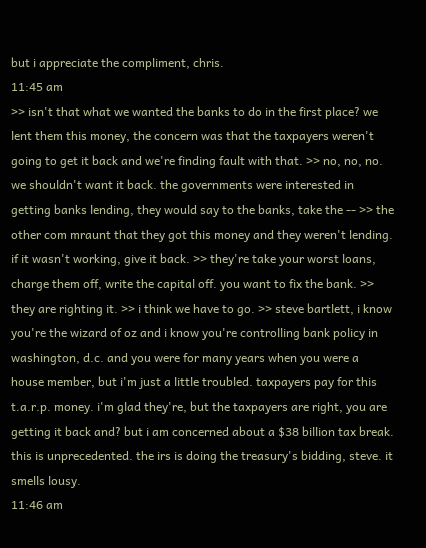but i appreciate the compliment, chris.
11:45 am
>> isn't that what we wanted the banks to do in the first place? we lent them this money, the concern was that the taxpayers weren't going to get it back and we're finding fault with that. >> no, no, no. we shouldn't want it back. the governments were interested in getting banks lending, they would say to the banks, take the -- >> the other com mraunt that they got this money and they weren't lending. if it wasn't working, give it back. >> they're take your worst loans, charge them off, write the capital off. you want to fix the bank. >> they are righting it. >> i think we have to go. >> steve bartlett, i know you're the wizard of oz and i know you're controlling bank policy in washington, d.c. and you were for many years when you were a house member, but i'm just a little troubled. taxpayers pay for this t.a.r.p. money. i'm glad they're, but the taxpayers are right, you are getting it back and? but i am concerned about a $38 billion tax break. this is unprecedented. the irs is doing the treasury's bidding, steve. it smells lousy.
11:46 am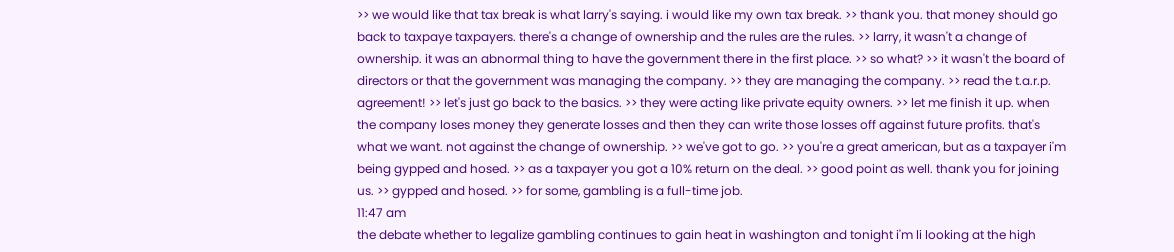>> we would like that tax break is what larry's saying. i would like my own tax break. >> thank you. that money should go back to taxpaye taxpayers. there's a change of ownership and the rules are the rules. >> larry, it wasn't a change of ownership. it was an abnormal thing to have the government there in the first place. >> so what? >> it wasn't the board of directors or that the government was managing the company. >> they are managing the company. >> read the t.a.r.p. agreement! >> let's just go back to the basics. >> they were acting like private equity owners. >> let me finish it up. when the company loses money they generate losses and then they can write those losses off against future profits. that's what we want. not against the change of ownership. >> we've got to go. >> you're a great american, but as a taxpayer i'm being gypped and hosed. >> as a taxpayer you got a 10% return on the deal. >> good point as well. thank you for joining us. >> gypped and hosed. >> for some, gambling is a full-time job.
11:47 am
the debate whether to legalize gambling continues to gain heat in washington and tonight i'm li looking at the high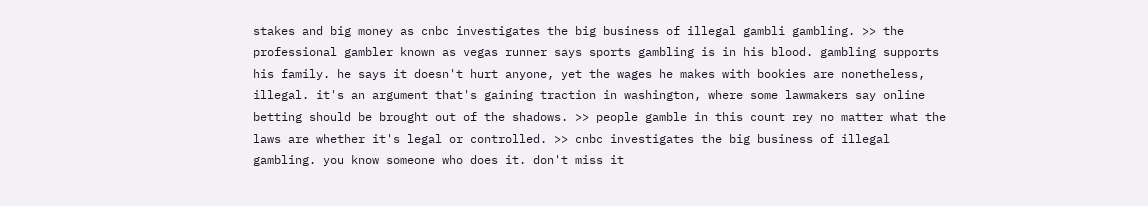stakes and big money as cnbc investigates the big business of illegal gambli gambling. >> the professional gambler known as vegas runner says sports gambling is in his blood. gambling supports his family. he says it doesn't hurt anyone, yet the wages he makes with bookies are nonetheless, illegal. it's an argument that's gaining traction in washington, where some lawmakers say online betting should be brought out of the shadows. >> people gamble in this count rey no matter what the laws are whether it's legal or controlled. >> cnbc investigates the big business of illegal gambling. you know someone who does it. don't miss it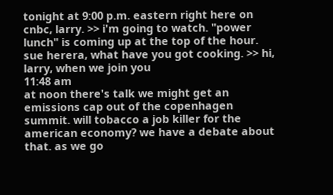tonight at 9:00 p.m. eastern right here on cnbc, larry. >> i'm going to watch. "power lunch" is coming up at the top of the hour. sue herera, what have you got cooking. >> hi, larry, when we join you
11:48 am
at noon there's talk we might get an emissions cap out of the copenhagen summit. will tobacco a job killer for the american economy? we have a debate about that. as we go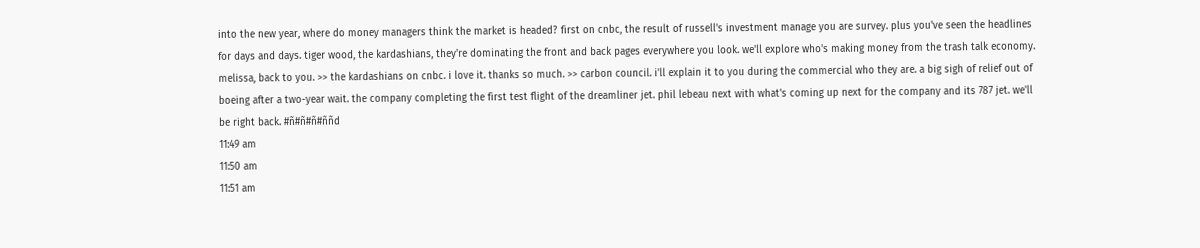into the new year, where do money managers think the market is headed? first on cnbc, the result of russell's investment manage you are survey. plus you've seen the headlines for days and days. tiger wood, the kardashians, they're dominating the front and back pages everywhere you look. we'll explore who's making money from the trash talk economy. melissa, back to you. >> the kardashians on cnbc. i love it. thanks so much. >> carbon council. i'll explain it to you during the commercial who they are. a big sigh of relief out of boeing after a two-year wait. the company completing the first test flight of the dreamliner jet. phil lebeau next with what's coming up next for the company and its 787 jet. we'll be right back. #ñ#ñ#ñ#ññd
11:49 am
11:50 am
11:51 am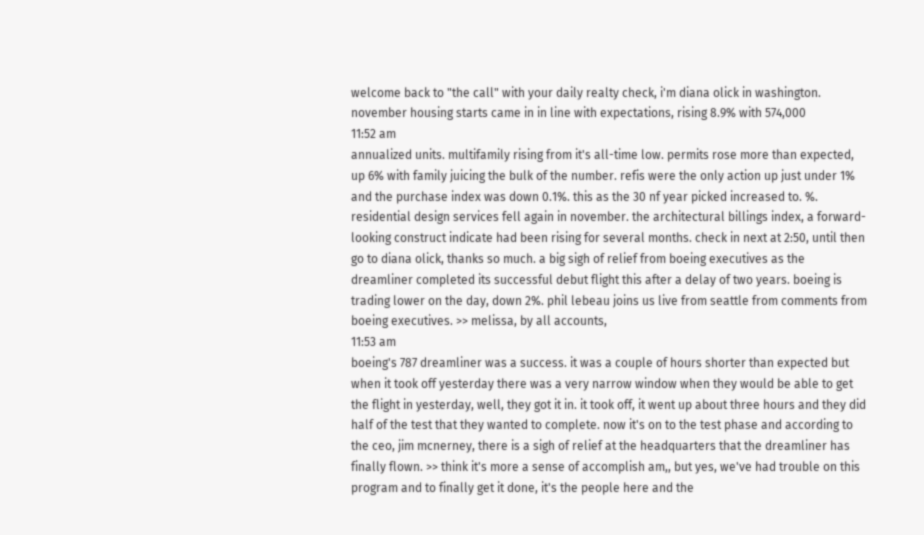welcome back to "the call" with your daily realty check, i'm diana olick in washington. november housing starts came in in line with expectations, rising 8.9% with 574,000
11:52 am
annualized units. multifamily rising from it's all-time low. permits rose more than expected, up 6% with family juicing the bulk of the number. refis were the only action up just under 1% and the purchase index was down 0.1%. this as the 30 nf year picked increased to. %. residential design services fell again in november. the architectural billings index, a forward-looking construct indicate had been rising for several months. check in next at 2:50, until then go to diana olick, thanks so much. a big sigh of relief from boeing executives as the dreamliner completed its successful debut flight this after a delay of two years. boeing is trading lower on the day, down 2%. phil lebeau joins us live from seattle from comments from boeing executives. >> melissa, by all accounts,
11:53 am
boeing's 787 dreamliner was a success. it was a couple of hours shorter than expected but when it took off yesterday there was a very narrow window when they would be able to get the flight in yesterday, well, they got it in. it took off, it went up about three hours and they did half of the test that they wanted to complete. now it's on to the test phase and according to the ceo, jim mcnerney, there is a sigh of relief at the headquarters that the dreamliner has finally flown. >> think it's more a sense of accomplish am,, but yes, we've had trouble on this program and to finally get it done, it's the people here and the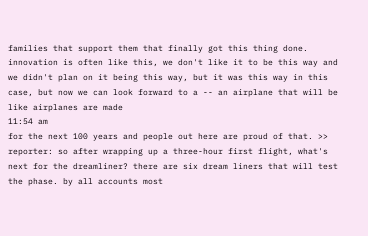families that support them that finally got this thing done. innovation is often like this, we don't like it to be this way and we didn't plan on it being this way, but it was this way in this case, but now we can look forward to a -- an airplane that will be like airplanes are made
11:54 am
for the next 100 years and people out here are proud of that. >> reporter: so after wrapping up a three-hour first flight, what's next for the dreamliner? there are six dream liners that will test the phase. by all accounts most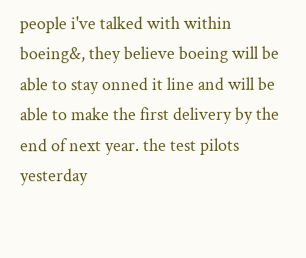people i've talked with within boeing&, they believe boeing will be able to stay onned it line and will be able to make the first delivery by the end of next year. the test pilots yesterday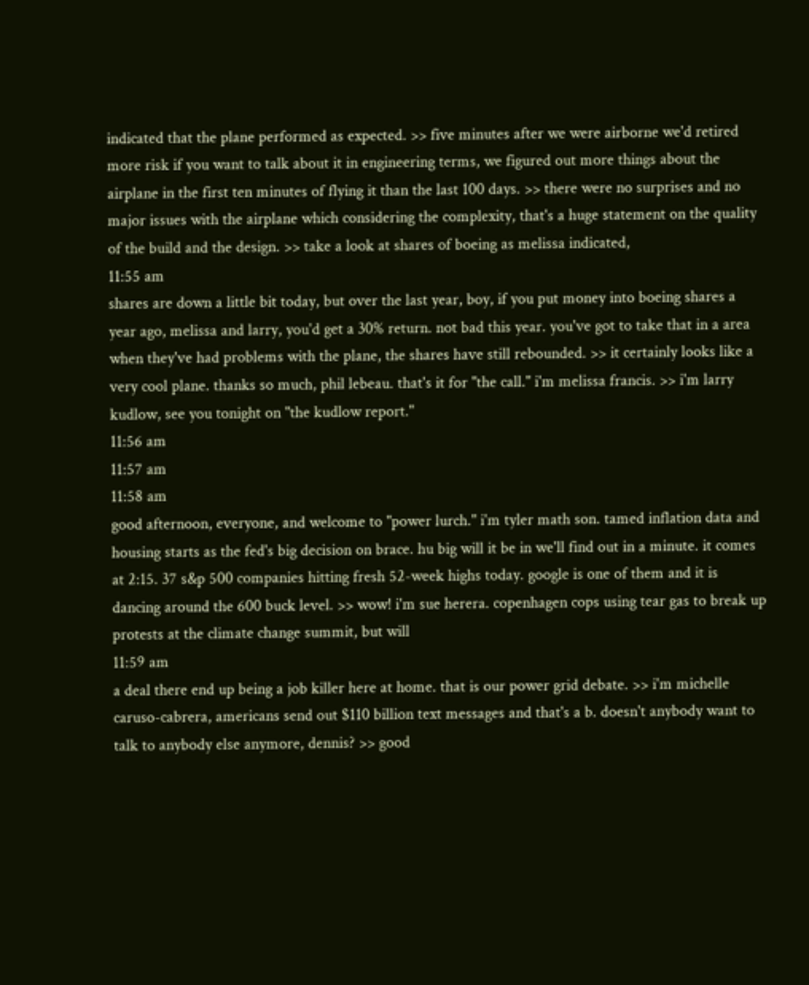indicated that the plane performed as expected. >> five minutes after we were airborne we'd retired more risk if you want to talk about it in engineering terms, we figured out more things about the airplane in the first ten minutes of flying it than the last 100 days. >> there were no surprises and no major issues with the airplane which considering the complexity, that's a huge statement on the quality of the build and the design. >> take a look at shares of boeing as melissa indicated,
11:55 am
shares are down a little bit today, but over the last year, boy, if you put money into boeing shares a year ago, melissa and larry, you'd get a 30% return. not bad this year. you've got to take that in a area when they've had problems with the plane, the shares have still rebounded. >> it certainly looks like a very cool plane. thanks so much, phil lebeau. that's it for "the call." i'm melissa francis. >> i'm larry kudlow, see you tonight on "the kudlow report."
11:56 am
11:57 am
11:58 am
good afternoon, everyone, and welcome to "power lurch." i'm tyler math son. tamed inflation data and housing starts as the fed's big decision on brace. hu big will it be in we'll find out in a minute. it comes at 2:15. 37 s&p 500 companies hitting fresh 52-week highs today. google is one of them and it is dancing around the 600 buck level. >> wow! i'm sue herera. copenhagen cops using tear gas to break up protests at the climate change summit, but will
11:59 am
a deal there end up being a job killer here at home. that is our power grid debate. >> i'm michelle caruso-cabrera, americans send out $110 billion text messages and that's a b. doesn't anybody want to talk to anybody else anymore, dennis? >> good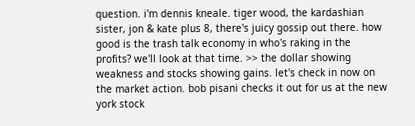question. i'm dennis kneale. tiger wood, the kardashian sister, jon & kate plus 8, there's juicy gossip out there. how good is the trash talk economy in who's raking in the profits? we'll look at that time. >> the dollar showing weakness and stocks showing gains. let's check in now on the market action. bob pisani checks it out for us at the new york stock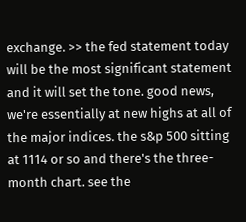exchange. >> the fed statement today will be the most significant statement and it will set the tone. good news, we're essentially at new highs at all of the major indices. the s&p 500 sitting at 1114 or so and there's the three-month chart. see the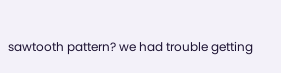sawtooth pattern? we had trouble getting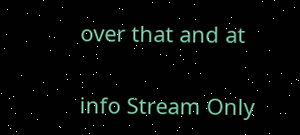over that and at


info Stream Only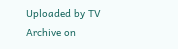Uploaded by TV Archive on